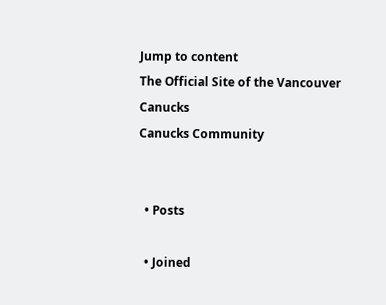Jump to content
The Official Site of the Vancouver Canucks
Canucks Community


  • Posts

  • Joined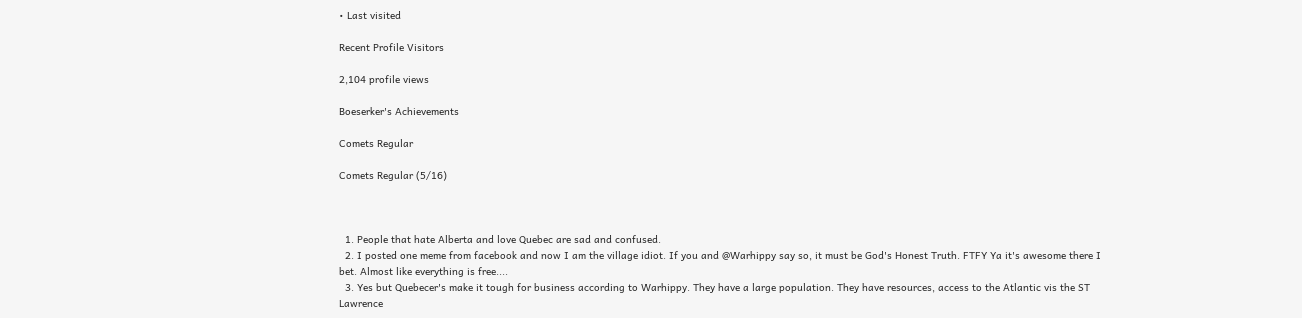• Last visited

Recent Profile Visitors

2,104 profile views

Boeserker's Achievements

Comets Regular

Comets Regular (5/16)



  1. People that hate Alberta and love Quebec are sad and confused.
  2. I posted one meme from facebook and now I am the village idiot. If you and @Warhippy say so, it must be God's Honest Truth. FTFY Ya it's awesome there I bet. Almost like everything is free....
  3. Yes but Quebecer's make it tough for business according to Warhippy. They have a large population. They have resources, access to the Atlantic vis the ST Lawrence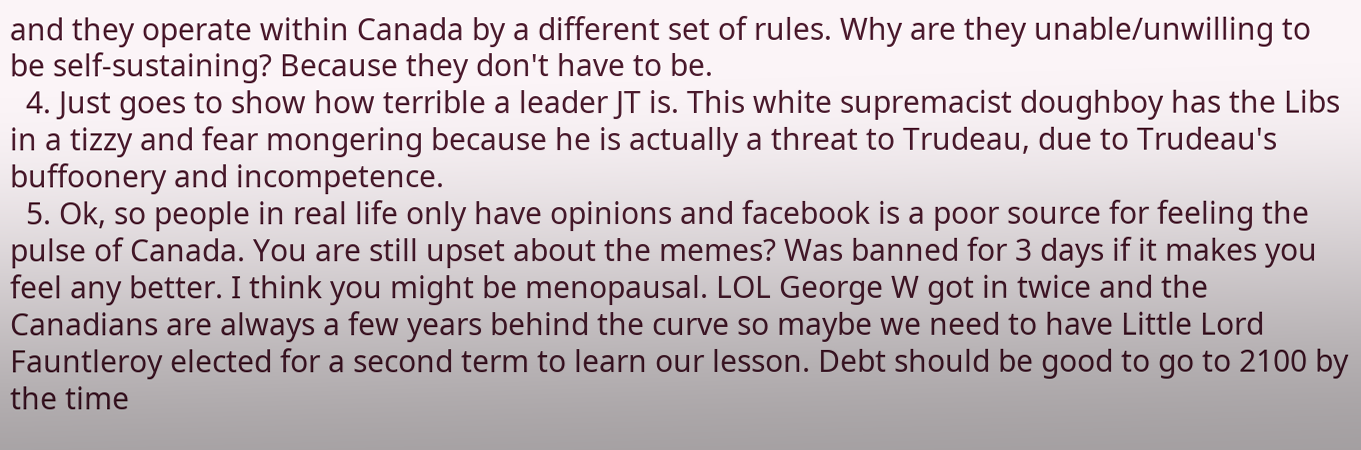and they operate within Canada by a different set of rules. Why are they unable/unwilling to be self-sustaining? Because they don't have to be.
  4. Just goes to show how terrible a leader JT is. This white supremacist doughboy has the Libs in a tizzy and fear mongering because he is actually a threat to Trudeau, due to Trudeau's buffoonery and incompetence.
  5. Ok, so people in real life only have opinions and facebook is a poor source for feeling the pulse of Canada. You are still upset about the memes? Was banned for 3 days if it makes you feel any better. I think you might be menopausal. LOL George W got in twice and the Canadians are always a few years behind the curve so maybe we need to have Little Lord Fauntleroy elected for a second term to learn our lesson. Debt should be good to go to 2100 by the time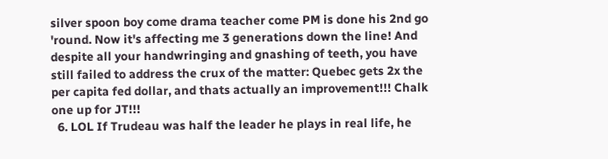silver spoon boy come drama teacher come PM is done his 2nd go 'round. Now it's affecting me 3 generations down the line! And despite all your handwringing and gnashing of teeth, you have still failed to address the crux of the matter: Quebec gets 2x the per capita fed dollar, and thats actually an improvement!!! Chalk one up for JT!!!
  6. LOL If Trudeau was half the leader he plays in real life, he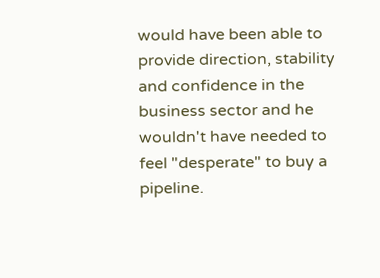would have been able to provide direction, stability and confidence in the business sector and he wouldn't have needed to feel "desperate" to buy a pipeline.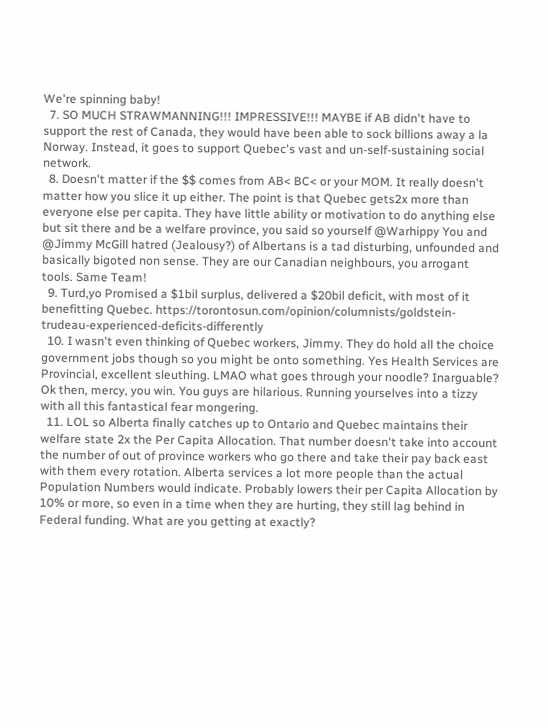We're spinning baby!
  7. SO MUCH STRAWMANNING!!! IMPRESSIVE!!! MAYBE if AB didn't have to support the rest of Canada, they would have been able to sock billions away a la Norway. Instead, it goes to support Quebec's vast and un-self-sustaining social network.
  8. Doesn't matter if the $$ comes from AB< BC< or your MOM. It really doesn't matter how you slice it up either. The point is that Quebec gets2x more than everyone else per capita. They have little ability or motivation to do anything else but sit there and be a welfare province, you said so yourself @Warhippy You and @Jimmy McGill hatred (Jealousy?) of Albertans is a tad disturbing, unfounded and basically bigoted non sense. They are our Canadian neighbours, you arrogant tools. Same Team!
  9. Turd,yo Promised a $1bil surplus, delivered a $20bil deficit, with most of it benefitting Quebec. https://torontosun.com/opinion/columnists/goldstein-trudeau-experienced-deficits-differently
  10. I wasn't even thinking of Quebec workers, Jimmy. They do hold all the choice government jobs though so you might be onto something. Yes Health Services are Provincial, excellent sleuthing. LMAO what goes through your noodle? Inarguable? Ok then, mercy, you win. You guys are hilarious. Running yourselves into a tizzy with all this fantastical fear mongering.
  11. LOL so Alberta finally catches up to Ontario and Quebec maintains their welfare state 2x the Per Capita Allocation. That number doesn't take into account the number of out of province workers who go there and take their pay back east with them every rotation. Alberta services a lot more people than the actual Population Numbers would indicate. Probably lowers their per Capita Allocation by 10% or more, so even in a time when they are hurting, they still lag behind in Federal funding. What are you getting at exactly?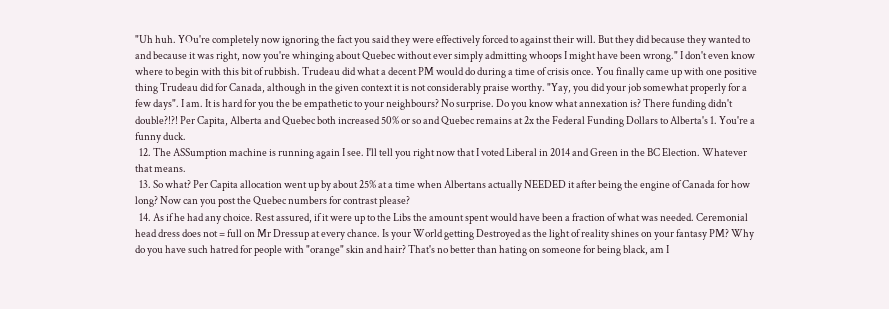"Uh huh. YOu're completely now ignoring the fact you said they were effectively forced to against their will. But they did because they wanted to and because it was right, now you're whinging about Quebec without ever simply admitting whoops I might have been wrong." I don't even know where to begin with this bit of rubbish. Trudeau did what a decent PM would do during a time of crisis once. You finally came up with one positive thing Trudeau did for Canada, although in the given context it is not considerably praise worthy. "Yay, you did your job somewhat properly for a few days". I am. It is hard for you the be empathetic to your neighbours? No surprise. Do you know what annexation is? There funding didn't double?!?! Per Capita, Alberta and Quebec both increased 50% or so and Quebec remains at 2x the Federal Funding Dollars to Alberta's 1. You're a funny duck.
  12. The ASSumption machine is running again I see. I'll tell you right now that I voted Liberal in 2014 and Green in the BC Election. Whatever that means.
  13. So what? Per Capita allocation went up by about 25% at a time when Albertans actually NEEDED it after being the engine of Canada for how long? Now can you post the Quebec numbers for contrast please?
  14. As if he had any choice. Rest assured, if it were up to the Libs the amount spent would have been a fraction of what was needed. Ceremonial head dress does not = full on Mr Dressup at every chance. Is your World getting Destroyed as the light of reality shines on your fantasy PM? Why do you have such hatred for people with "orange" skin and hair? That's no better than hating on someone for being black, am I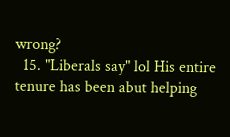wrong?
  15. "Liberals say" lol His entire tenure has been abut helping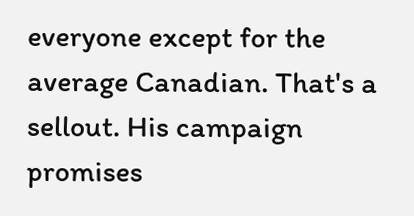everyone except for the average Canadian. That's a sellout. His campaign promises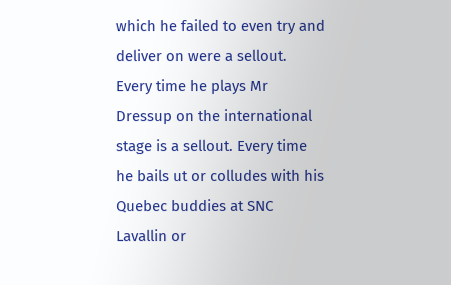which he failed to even try and deliver on were a sellout. Every time he plays Mr Dressup on the international stage is a sellout. Every time he bails ut or colludes with his Quebec buddies at SNC Lavallin or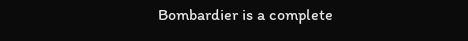Bombardier is a complete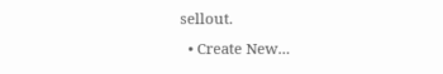sellout.
  • Create New...